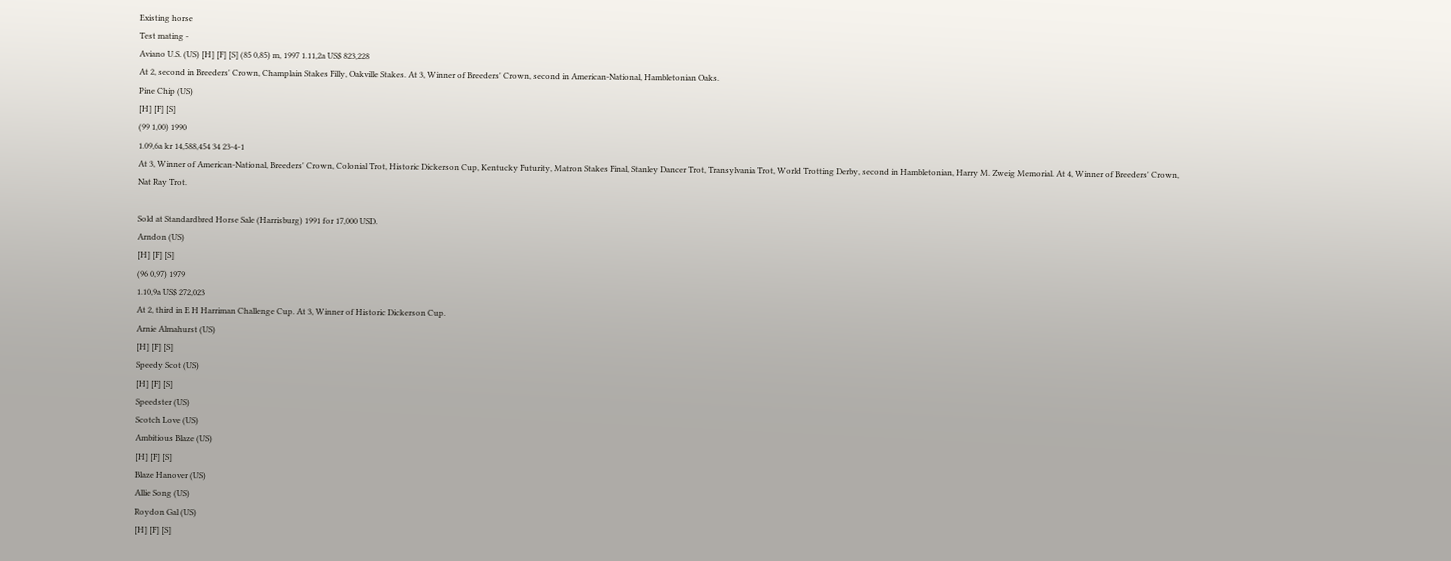Existing horse
Test mating -
Aviano U.S. (US) [H] [F] [S] (85 0,85) m, 1997 1.11,2a US$ 823,228
At 2, second in Breeders' Crown, Champlain Stakes Filly, Oakville Stakes. At 3, Winner of Breeders' Crown, second in American-National, Hambletonian Oaks.
Pine Chip (US)
[H] [F] [S]
(99 1,00) 1990
1.09,6a kr 14,588,454 34 23-4-1
At 3, Winner of American-National, Breeders' Crown, Colonial Trot, Historic Dickerson Cup, Kentucky Futurity, Matron Stakes Final, Stanley Dancer Trot, Transylvania Trot, World Trotting Derby, second in Hambletonian, Harry M. Zweig Memorial. At 4, Winner of Breeders' Crown, Nat Ray Trot.

Sold at Standardbred Horse Sale (Harrisburg) 1991 for 17,000 USD.
Arndon (US)
[H] [F] [S]
(96 0,97) 1979
1.10,9a US$ 272,023
At 2, third in E H Harriman Challenge Cup. At 3, Winner of Historic Dickerson Cup.
Arnie Almahurst (US)
[H] [F] [S]
Speedy Scot (US)
[H] [F] [S]
Speedster (US)
Scotch Love (US)
Ambitious Blaze (US)
[H] [F] [S]
Blaze Hanover (US)
Allie Song (US)
Roydon Gal (US)
[H] [F] [S]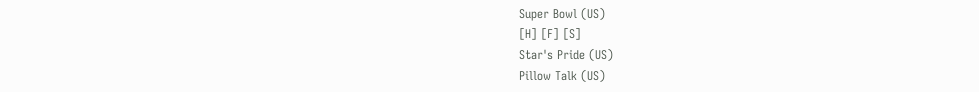Super Bowl (US)
[H] [F] [S]
Star's Pride (US)
Pillow Talk (US)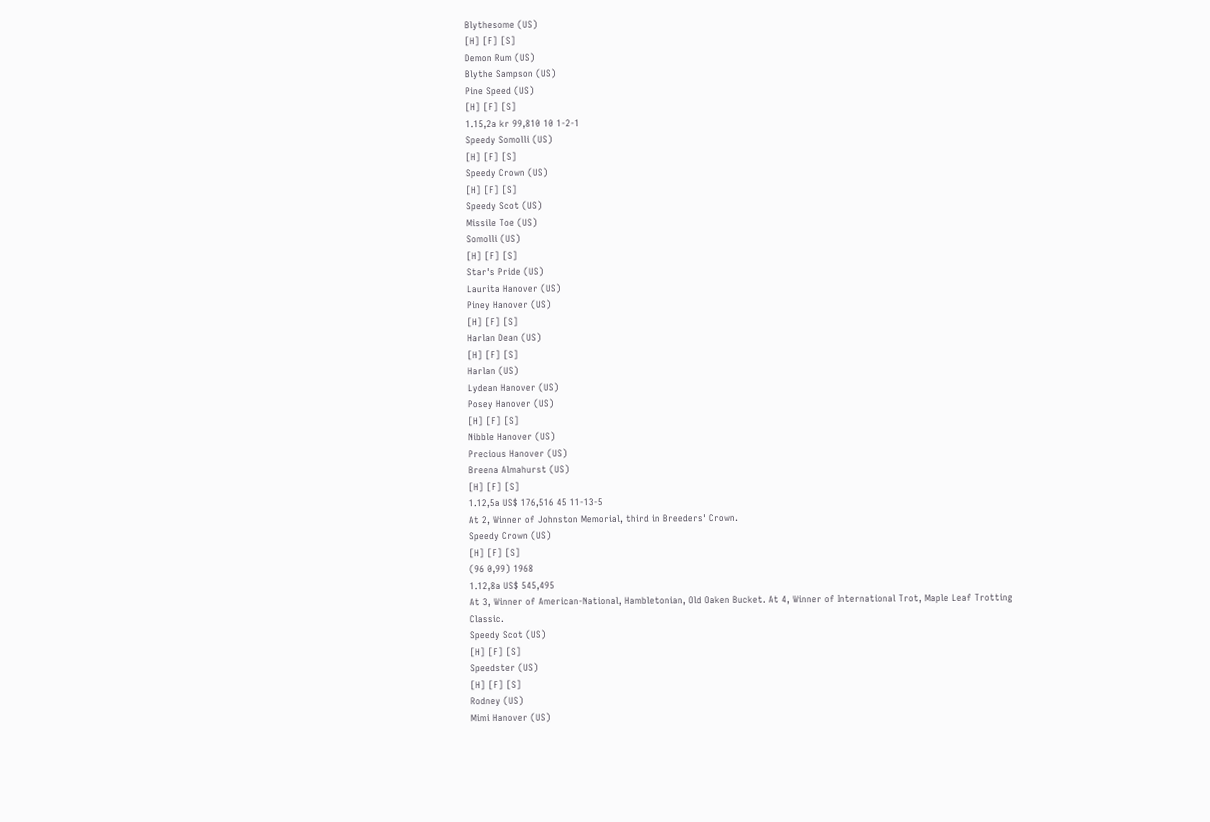Blythesome (US)
[H] [F] [S]
Demon Rum (US)
Blythe Sampson (US)
Pine Speed (US)
[H] [F] [S]
1.15,2a kr 99,810 10 1-2-1
Speedy Somolli (US)
[H] [F] [S]
Speedy Crown (US)
[H] [F] [S]
Speedy Scot (US)
Missile Toe (US)
Somolli (US)
[H] [F] [S]
Star's Pride (US)
Laurita Hanover (US)
Piney Hanover (US)
[H] [F] [S]
Harlan Dean (US)
[H] [F] [S]
Harlan (US)
Lydean Hanover (US)
Posey Hanover (US)
[H] [F] [S]
Nibble Hanover (US)
Precious Hanover (US)
Breena Almahurst (US)
[H] [F] [S]
1.12,5a US$ 176,516 45 11-13-5
At 2, Winner of Johnston Memorial, third in Breeders' Crown.
Speedy Crown (US)
[H] [F] [S]
(96 0,99) 1968
1.12,8a US$ 545,495
At 3, Winner of American-National, Hambletonian, Old Oaken Bucket. At 4, Winner of International Trot, Maple Leaf Trotting Classic.
Speedy Scot (US)
[H] [F] [S]
Speedster (US)
[H] [F] [S]
Rodney (US)
Mimi Hanover (US)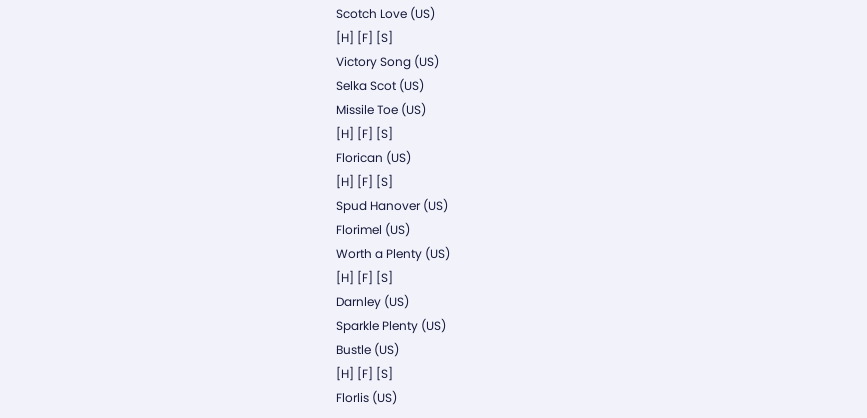Scotch Love (US)
[H] [F] [S]
Victory Song (US)
Selka Scot (US)
Missile Toe (US)
[H] [F] [S]
Florican (US)
[H] [F] [S]
Spud Hanover (US)
Florimel (US)
Worth a Plenty (US)
[H] [F] [S]
Darnley (US)
Sparkle Plenty (US)
Bustle (US)
[H] [F] [S]
Florlis (US)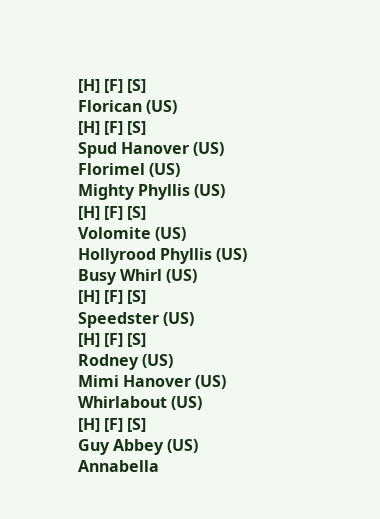[H] [F] [S]
Florican (US)
[H] [F] [S]
Spud Hanover (US)
Florimel (US)
Mighty Phyllis (US)
[H] [F] [S]
Volomite (US)
Hollyrood Phyllis (US)
Busy Whirl (US)
[H] [F] [S]
Speedster (US)
[H] [F] [S]
Rodney (US)
Mimi Hanover (US)
Whirlabout (US)
[H] [F] [S]
Guy Abbey (US)
Annabella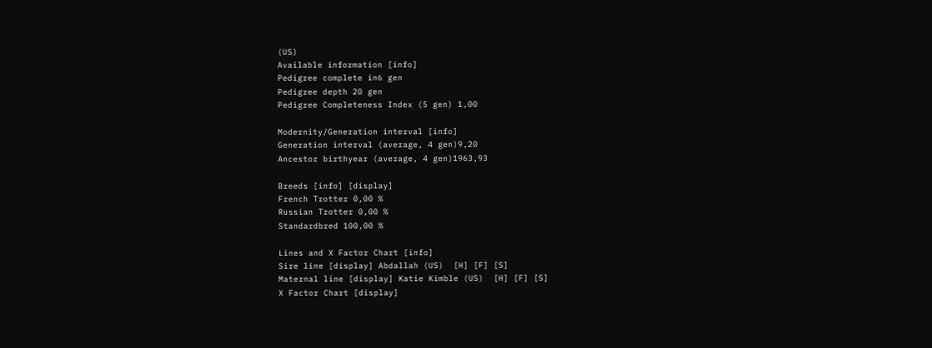(US)
Available information [info]
Pedigree complete in6 gen
Pedigree depth 20 gen
Pedigree Completeness Index (5 gen) 1,00

Modernity/Generation interval [info]
Generation interval (average, 4 gen)9,20
Ancestor birthyear (average, 4 gen)1963,93

Breeds [info] [display]
French Trotter 0,00 %
Russian Trotter 0,00 %
Standardbred 100,00 %

Lines and X Factor Chart [info]
Sire line [display] Abdallah (US)  [H] [F] [S]
Maternal line [display] Katie Kimble (US)  [H] [F] [S]
X Factor Chart [display]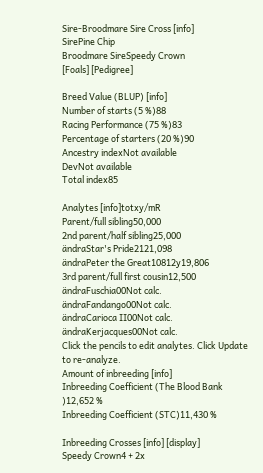Sire-Broodmare Sire Cross [info]
SirePine Chip
Broodmare SireSpeedy Crown
[Foals] [Pedigree]

Breed Value (BLUP) [info]
Number of starts (5 %)88
Racing Performance (75 %)83
Percentage of starters (20 %)90
Ancestry indexNot available
DevNot available
Total index85

Analytes [info]totxy/mR
Parent/full sibling50,000
2nd parent/half sibling25,000
ändraStar's Pride2121,098
ändraPeter the Great10812y19,806
3rd parent/full first cousin12,500
ändraFuschia00Not calc.
ändraFandango00Not calc.
ändraCarioca II00Not calc.
ändraKerjacques00Not calc.
Click the pencils to edit analytes. Click Update to re-analyze.
Amount of inbreeding [info]
Inbreeding Coefficient (The Blood Bank )12,652 %
Inbreeding Coefficient (STC)11,430 %

Inbreeding Crosses [info] [display]
Speedy Crown4 + 2x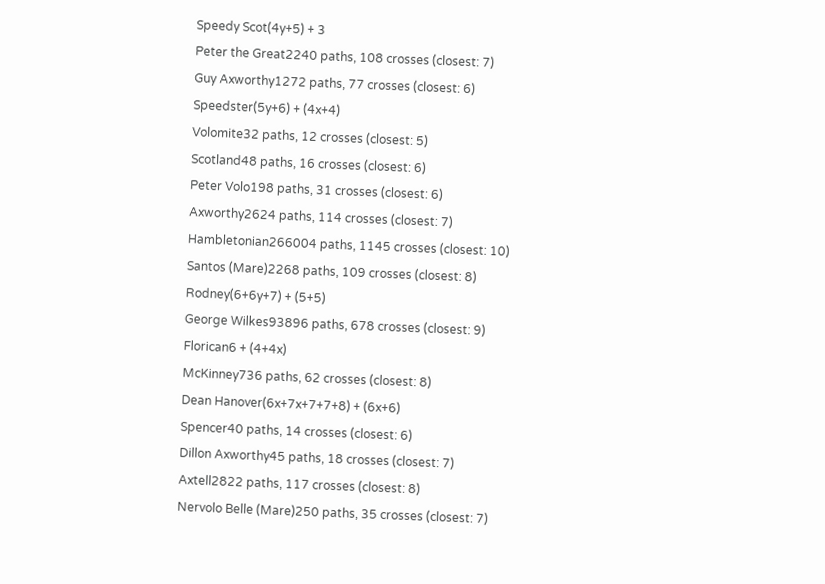Speedy Scot(4y+5) + 3
Peter the Great2240 paths, 108 crosses (closest: 7)
Guy Axworthy1272 paths, 77 crosses (closest: 6)
Speedster(5y+6) + (4x+4)
Volomite32 paths, 12 crosses (closest: 5)
Scotland48 paths, 16 crosses (closest: 6)
Peter Volo198 paths, 31 crosses (closest: 6)
Axworthy2624 paths, 114 crosses (closest: 7)
Hambletonian266004 paths, 1145 crosses (closest: 10)
Santos (Mare)2268 paths, 109 crosses (closest: 8)
Rodney(6+6y+7) + (5+5)
George Wilkes93896 paths, 678 crosses (closest: 9)
Florican6 + (4+4x)
McKinney736 paths, 62 crosses (closest: 8)
Dean Hanover(6x+7x+7+7+8) + (6x+6)
Spencer40 paths, 14 crosses (closest: 6)
Dillon Axworthy45 paths, 18 crosses (closest: 7)
Axtell2822 paths, 117 crosses (closest: 8)
Nervolo Belle (Mare)250 paths, 35 crosses (closest: 7)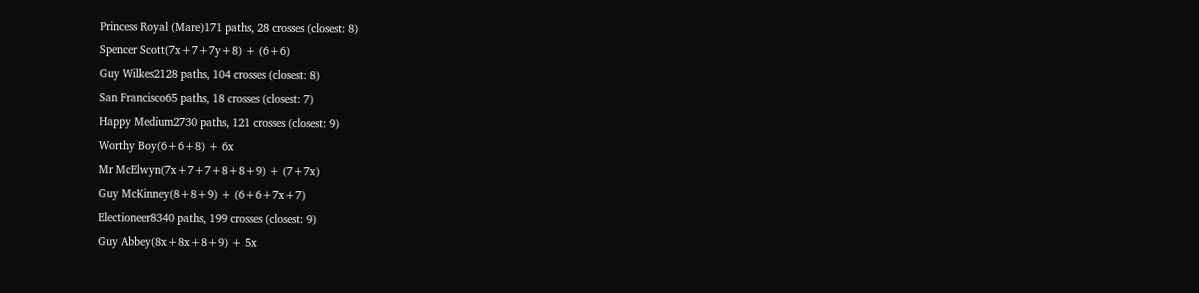Princess Royal (Mare)171 paths, 28 crosses (closest: 8)
Spencer Scott(7x+7+7y+8) + (6+6)
Guy Wilkes2128 paths, 104 crosses (closest: 8)
San Francisco65 paths, 18 crosses (closest: 7)
Happy Medium2730 paths, 121 crosses (closest: 9)
Worthy Boy(6+6+8) + 6x
Mr McElwyn(7x+7+7+8+8+9) + (7+7x)
Guy McKinney(8+8+9) + (6+6+7x+7)
Electioneer8340 paths, 199 crosses (closest: 9)
Guy Abbey(8x+8x+8+9) + 5x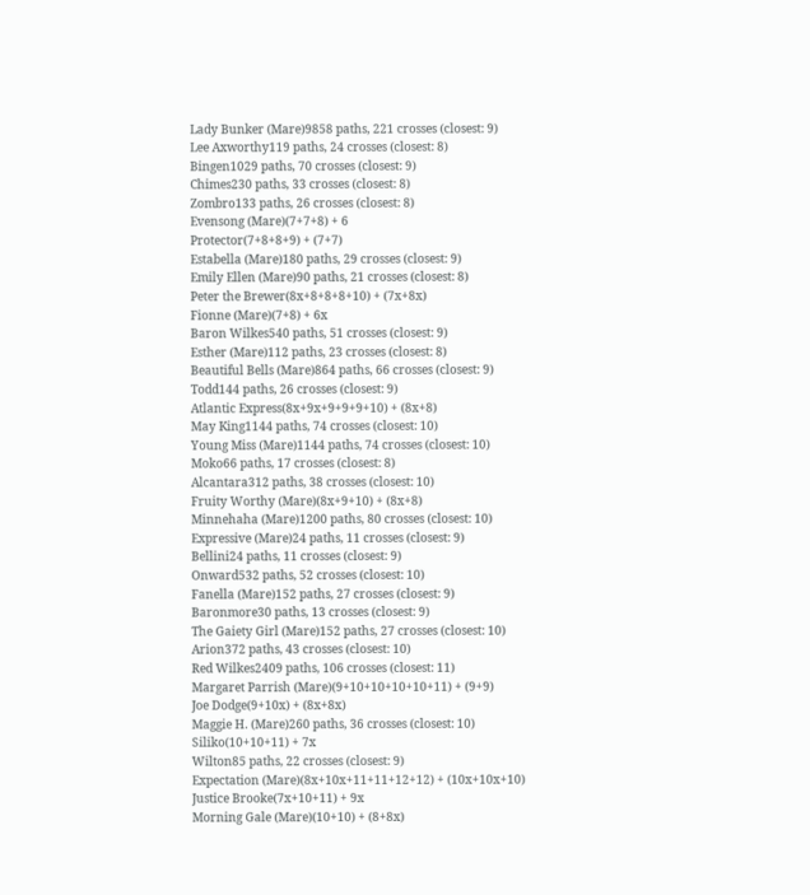Lady Bunker (Mare)9858 paths, 221 crosses (closest: 9)
Lee Axworthy119 paths, 24 crosses (closest: 8)
Bingen1029 paths, 70 crosses (closest: 9)
Chimes230 paths, 33 crosses (closest: 8)
Zombro133 paths, 26 crosses (closest: 8)
Evensong (Mare)(7+7+8) + 6
Protector(7+8+8+9) + (7+7)
Estabella (Mare)180 paths, 29 crosses (closest: 9)
Emily Ellen (Mare)90 paths, 21 crosses (closest: 8)
Peter the Brewer(8x+8+8+8+10) + (7x+8x)
Fionne (Mare)(7+8) + 6x
Baron Wilkes540 paths, 51 crosses (closest: 9)
Esther (Mare)112 paths, 23 crosses (closest: 8)
Beautiful Bells (Mare)864 paths, 66 crosses (closest: 9)
Todd144 paths, 26 crosses (closest: 9)
Atlantic Express(8x+9x+9+9+9+10) + (8x+8)
May King1144 paths, 74 crosses (closest: 10)
Young Miss (Mare)1144 paths, 74 crosses (closest: 10)
Moko66 paths, 17 crosses (closest: 8)
Alcantara312 paths, 38 crosses (closest: 10)
Fruity Worthy (Mare)(8x+9+10) + (8x+8)
Minnehaha (Mare)1200 paths, 80 crosses (closest: 10)
Expressive (Mare)24 paths, 11 crosses (closest: 9)
Bellini24 paths, 11 crosses (closest: 9)
Onward532 paths, 52 crosses (closest: 10)
Fanella (Mare)152 paths, 27 crosses (closest: 9)
Baronmore30 paths, 13 crosses (closest: 9)
The Gaiety Girl (Mare)152 paths, 27 crosses (closest: 10)
Arion372 paths, 43 crosses (closest: 10)
Red Wilkes2409 paths, 106 crosses (closest: 11)
Margaret Parrish (Mare)(9+10+10+10+10+11) + (9+9)
Joe Dodge(9+10x) + (8x+8x)
Maggie H. (Mare)260 paths, 36 crosses (closest: 10)
Siliko(10+10+11) + 7x
Wilton85 paths, 22 crosses (closest: 9)
Expectation (Mare)(8x+10x+11+11+12+12) + (10x+10x+10)
Justice Brooke(7x+10+11) + 9x
Morning Gale (Mare)(10+10) + (8+8x)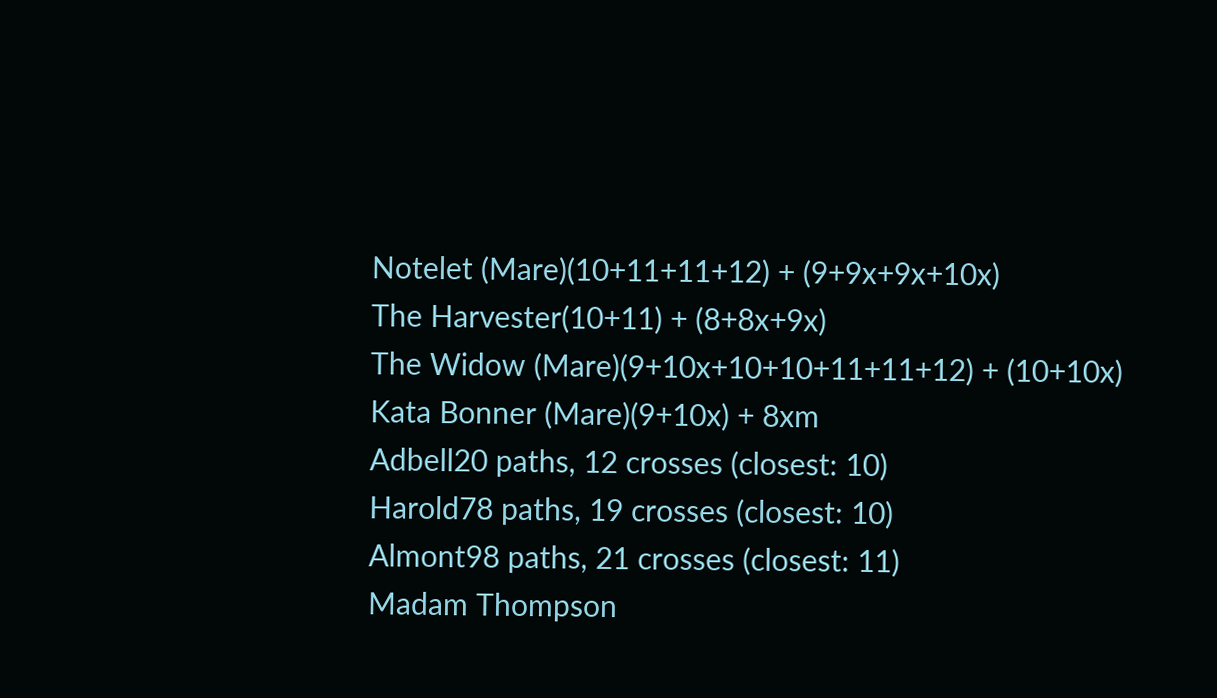Notelet (Mare)(10+11+11+12) + (9+9x+9x+10x)
The Harvester(10+11) + (8+8x+9x)
The Widow (Mare)(9+10x+10+10+11+11+12) + (10+10x)
Kata Bonner (Mare)(9+10x) + 8xm
Adbell20 paths, 12 crosses (closest: 10)
Harold78 paths, 19 crosses (closest: 10)
Almont98 paths, 21 crosses (closest: 11)
Madam Thompson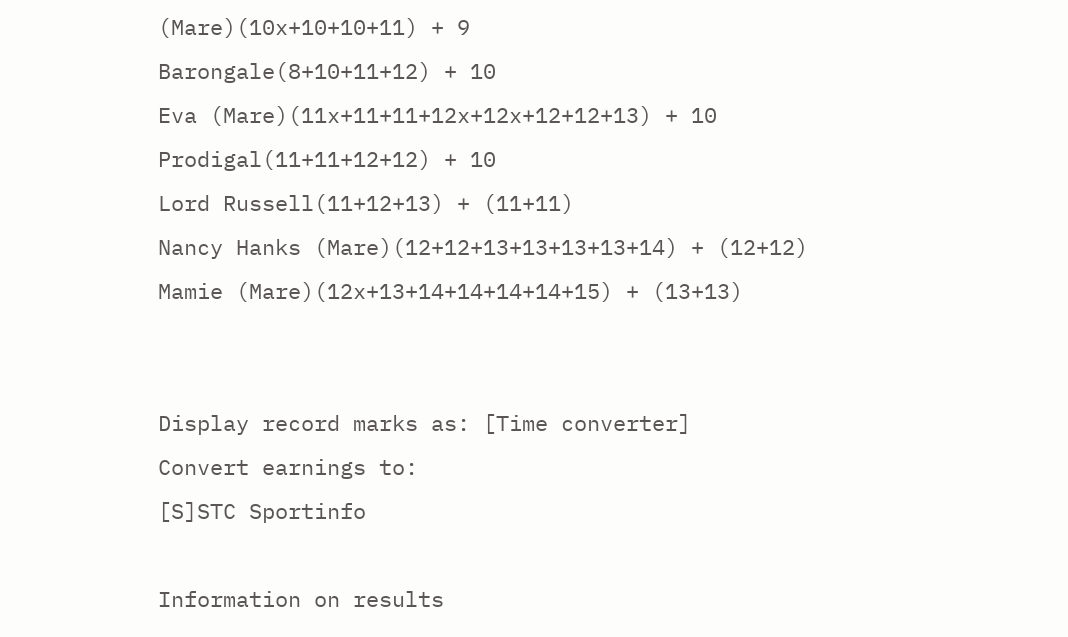(Mare)(10x+10+10+11) + 9
Barongale(8+10+11+12) + 10
Eva (Mare)(11x+11+11+12x+12x+12+12+13) + 10
Prodigal(11+11+12+12) + 10
Lord Russell(11+12+13) + (11+11)
Nancy Hanks (Mare)(12+12+13+13+13+13+14) + (12+12)
Mamie (Mare)(12x+13+14+14+14+14+15) + (13+13)


Display record marks as: [Time converter]
Convert earnings to:
[S]STC Sportinfo

Information on results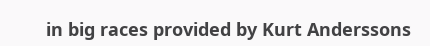in big races provided by Kurt Anderssons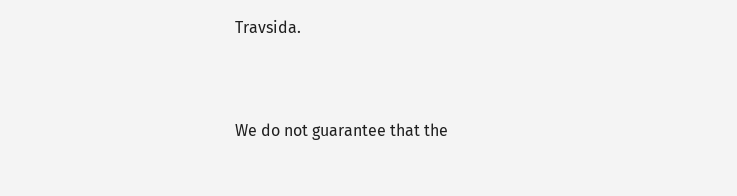Travsida.


We do not guarantee that the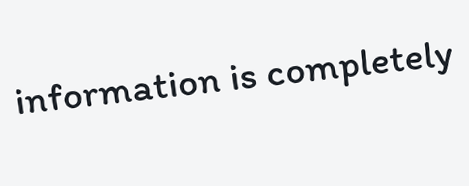information is completely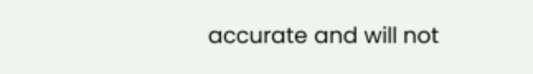accurate and will not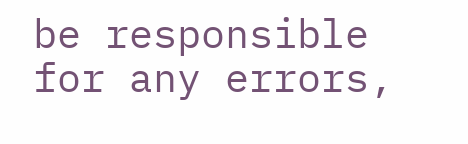be responsible for any errors,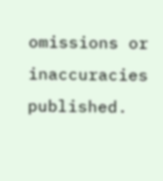omissions or inaccuracies published.